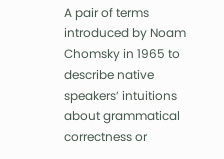A pair of terms introduced by Noam Chomsky in 1965 to describe native speakers’ intuitions about grammatical correctness or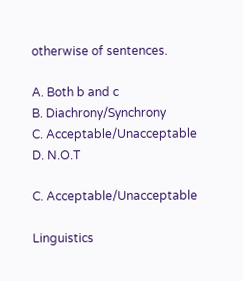otherwise of sentences.

A. Both b and c
B. Diachrony/Synchrony
C. Acceptable/Unacceptable
D. N.O.T

C. Acceptable/Unacceptable

Linguistics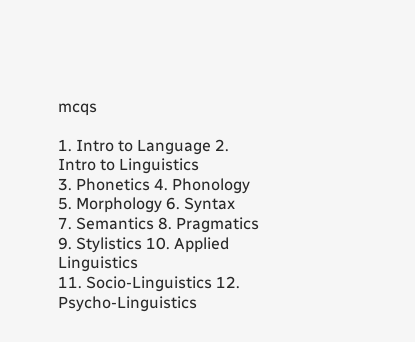mcqs

1. Intro to Language 2. Intro to Linguistics
3. Phonetics 4. Phonology
5. Morphology 6. Syntax
7. Semantics 8. Pragmatics
9. Stylistics 10. Applied Linguistics
11. Socio-Linguistics 12. Psycho-Linguistics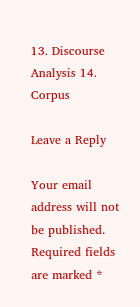13. Discourse Analysis 14. Corpus

Leave a Reply

Your email address will not be published. Required fields are marked *